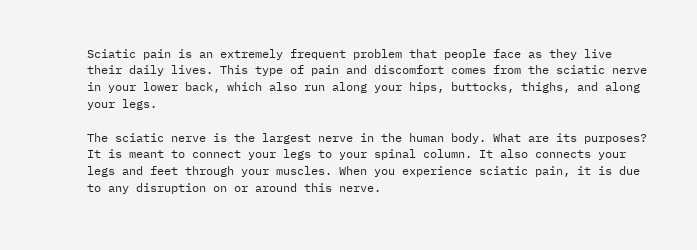Sciatic pain is an extremely frequent problem that people face as they live their daily lives. This type of pain and discomfort comes from the sciatic nerve in your lower back, which also run along your hips, buttocks, thighs, and along your legs.

The sciatic nerve is the largest nerve in the human body. What are its purposes? It is meant to connect your legs to your spinal column. It also connects your legs and feet through your muscles. When you experience sciatic pain, it is due to any disruption on or around this nerve.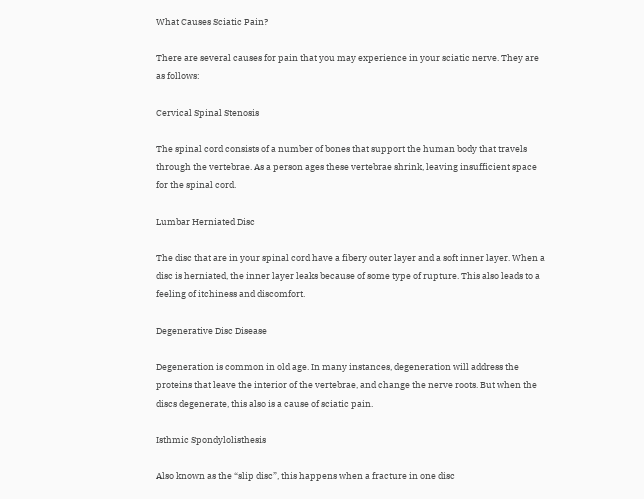What Causes Sciatic Pain?

There are several causes for pain that you may experience in your sciatic nerve. They are as follows:

Cervical Spinal Stenosis

The spinal cord consists of a number of bones that support the human body that travels through the vertebrae. As a person ages these vertebrae shrink, leaving insufficient space for the spinal cord.

Lumbar Herniated Disc

The disc that are in your spinal cord have a fibery outer layer and a soft inner layer. When a disc is herniated, the inner layer leaks because of some type of rupture. This also leads to a feeling of itchiness and discomfort.

Degenerative Disc Disease

Degeneration is common in old age. In many instances, degeneration will address the proteins that leave the interior of the vertebrae, and change the nerve roots. But when the discs degenerate, this also is a cause of sciatic pain.

Isthmic Spondylolisthesis

Also known as the “slip disc”, this happens when a fracture in one disc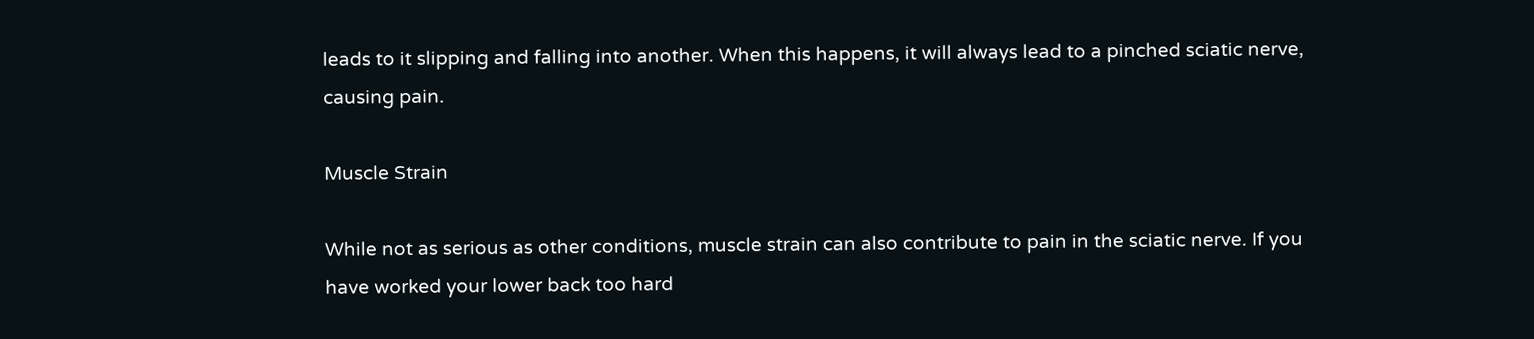leads to it slipping and falling into another. When this happens, it will always lead to a pinched sciatic nerve, causing pain.

Muscle Strain

While not as serious as other conditions, muscle strain can also contribute to pain in the sciatic nerve. If you have worked your lower back too hard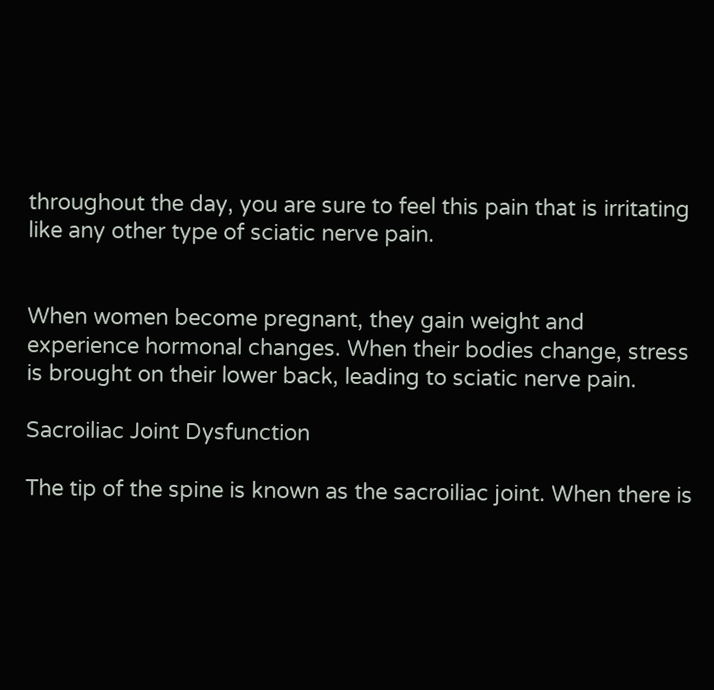throughout the day, you are sure to feel this pain that is irritating like any other type of sciatic nerve pain.


When women become pregnant, they gain weight and experience hormonal changes. When their bodies change, stress is brought on their lower back, leading to sciatic nerve pain.

Sacroiliac Joint Dysfunction

The tip of the spine is known as the sacroiliac joint. When there is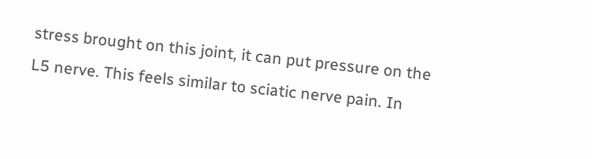stress brought on this joint, it can put pressure on the L5 nerve. This feels similar to sciatic nerve pain. In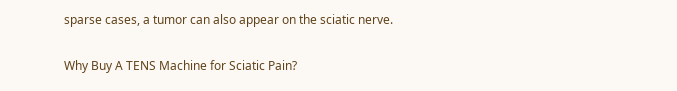sparse cases, a tumor can also appear on the sciatic nerve.

Why Buy A TENS Machine for Sciatic Pain?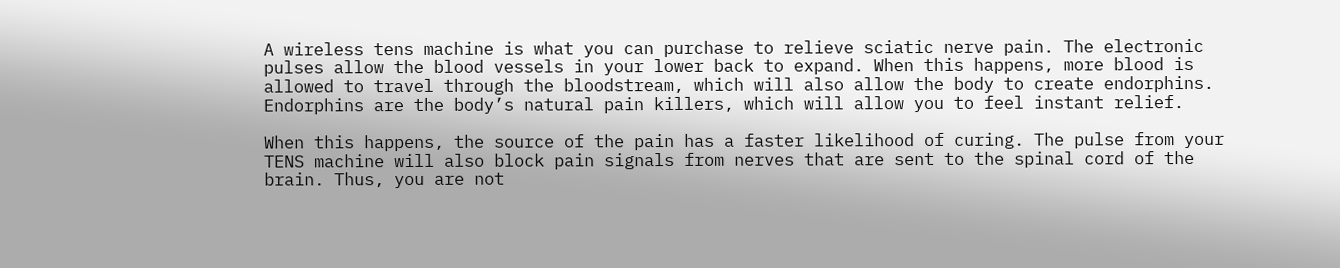A wireless tens machine is what you can purchase to relieve sciatic nerve pain. The electronic pulses allow the blood vessels in your lower back to expand. When this happens, more blood is allowed to travel through the bloodstream, which will also allow the body to create endorphins. Endorphins are the body’s natural pain killers, which will allow you to feel instant relief.

When this happens, the source of the pain has a faster likelihood of curing. The pulse from your TENS machine will also block pain signals from nerves that are sent to the spinal cord of the brain. Thus, you are not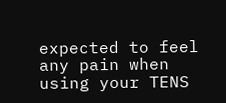expected to feel any pain when using your TENS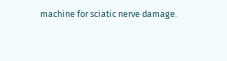machine for sciatic nerve damage.